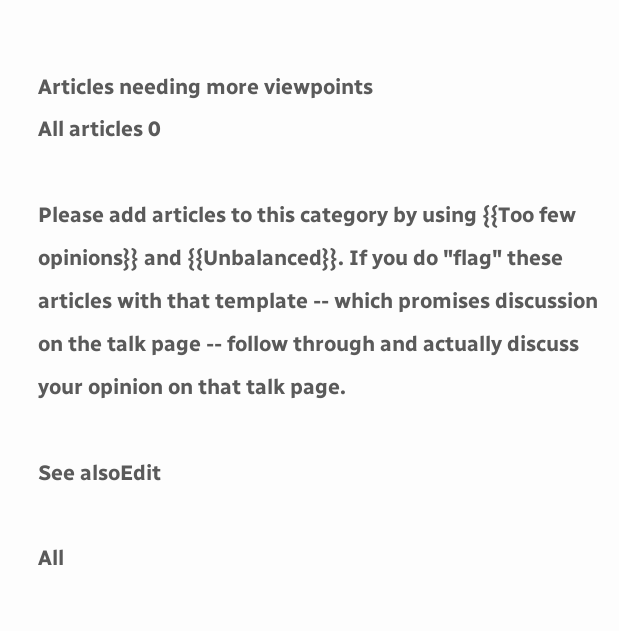Articles needing more viewpoints
All articles 0

Please add articles to this category by using {{Too few opinions}} and {{Unbalanced}}. If you do "flag" these articles with that template -- which promises discussion on the talk page -- follow through and actually discuss your opinion on that talk page.

See alsoEdit

All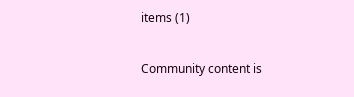items (1)

Community content is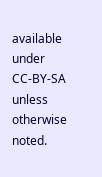available under CC-BY-SA unless otherwise noted.